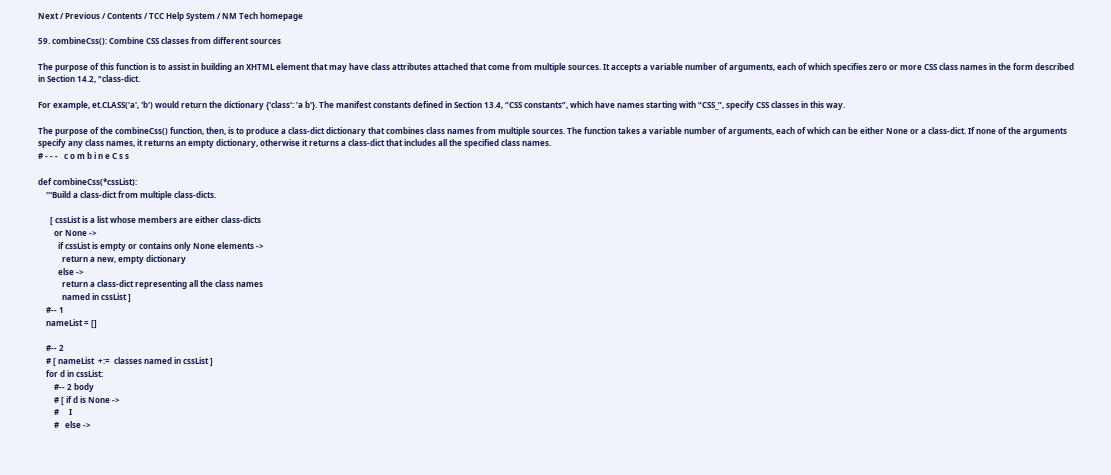Next / Previous / Contents / TCC Help System / NM Tech homepage

59. combineCss(): Combine CSS classes from different sources

The purpose of this function is to assist in building an XHTML element that may have class attributes attached that come from multiple sources. It accepts a variable number of arguments, each of which specifies zero or more CSS class names in the form described in Section 14.2, “class-dict.

For example, et.CLASS('a', 'b') would return the dictionary {'class': 'a b'}. The manifest constants defined in Section 13.4, “CSS constants”, which have names starting with “CSS_”, specify CSS classes in this way.

The purpose of the combineCss() function, then, is to produce a class-dict dictionary that combines class names from multiple sources. The function takes a variable number of arguments, each of which can be either None or a class-dict. If none of the arguments specify any class names, it returns an empty dictionary, otherwise it returns a class-dict that includes all the specified class names.
# - - -   c o m b i n e C s s

def combineCss(*cssList):
    '''Build a class-dict from multiple class-dicts.

      [ cssList is a list whose members are either class-dicts
        or None ->
          if cssList is empty or contains only None elements ->
            return a new, empty dictionary
          else ->
            return a class-dict representing all the class names
            named in cssList ]
    #-- 1
    nameList = []

    #-- 2
    # [ nameList  +:=  classes named in cssList ]
    for d in cssList:
        #-- 2 body
        # [ if d is None ->
        #     I
        #   else ->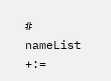#     nameList  +:=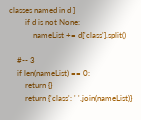classes named in d ]
        if d is not None:
            nameList += d['class'].split()

    #-- 3
    if len(nameList) == 0:
        return {}
        return {'class': ' '.join(nameList)}